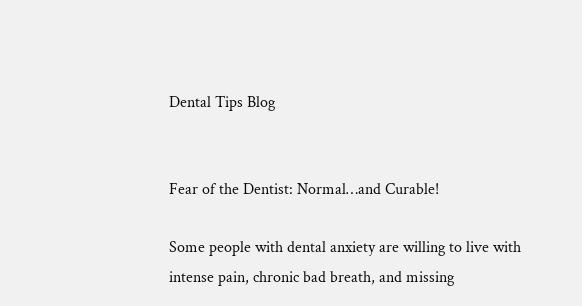Dental Tips Blog


Fear of the Dentist: Normal…and Curable!

Some people with dental anxiety are willing to live with intense pain, chronic bad breath, and missing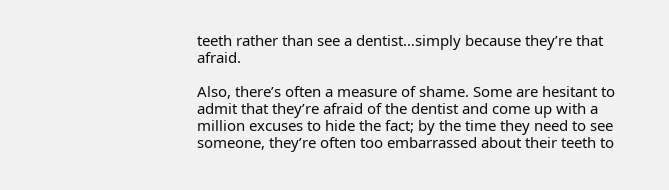teeth rather than see a dentist…simply because they’re that afraid.

Also, there’s often a measure of shame. Some are hesitant to admit that they’re afraid of the dentist and come up with a million excuses to hide the fact; by the time they need to see someone, they’re often too embarrassed about their teeth to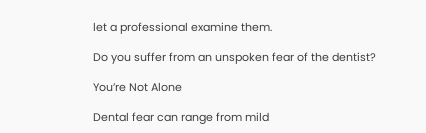let a professional examine them.

Do you suffer from an unspoken fear of the dentist?

You’re Not Alone

Dental fear can range from mild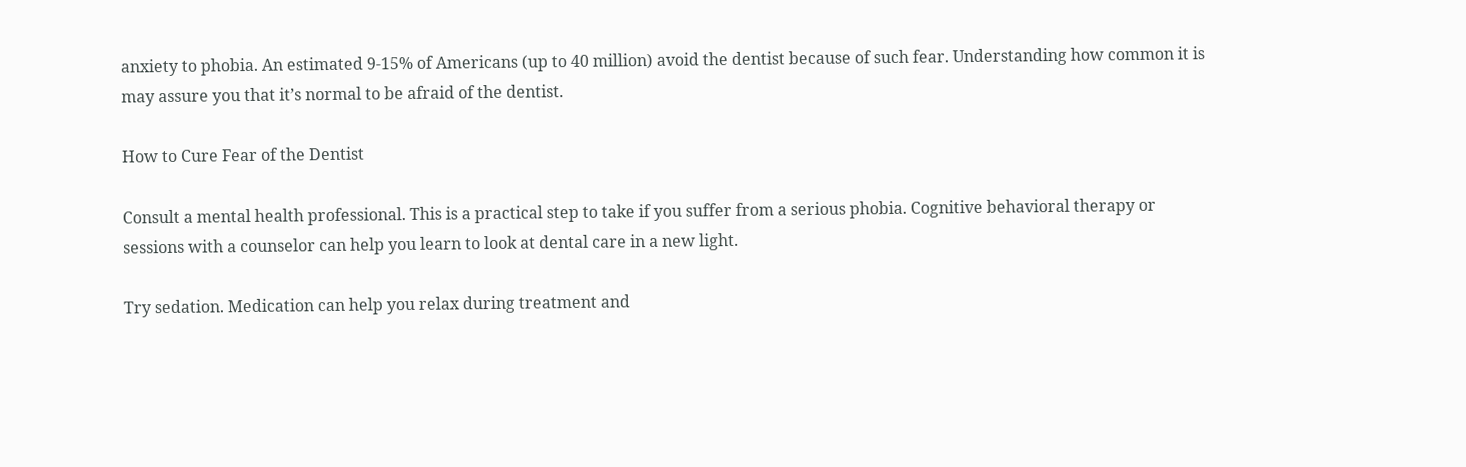anxiety to phobia. An estimated 9-15% of Americans (up to 40 million) avoid the dentist because of such fear. Understanding how common it is may assure you that it’s normal to be afraid of the dentist.

How to Cure Fear of the Dentist

Consult a mental health professional. This is a practical step to take if you suffer from a serious phobia. Cognitive behavioral therapy or sessions with a counselor can help you learn to look at dental care in a new light.

Try sedation. Medication can help you relax during treatment and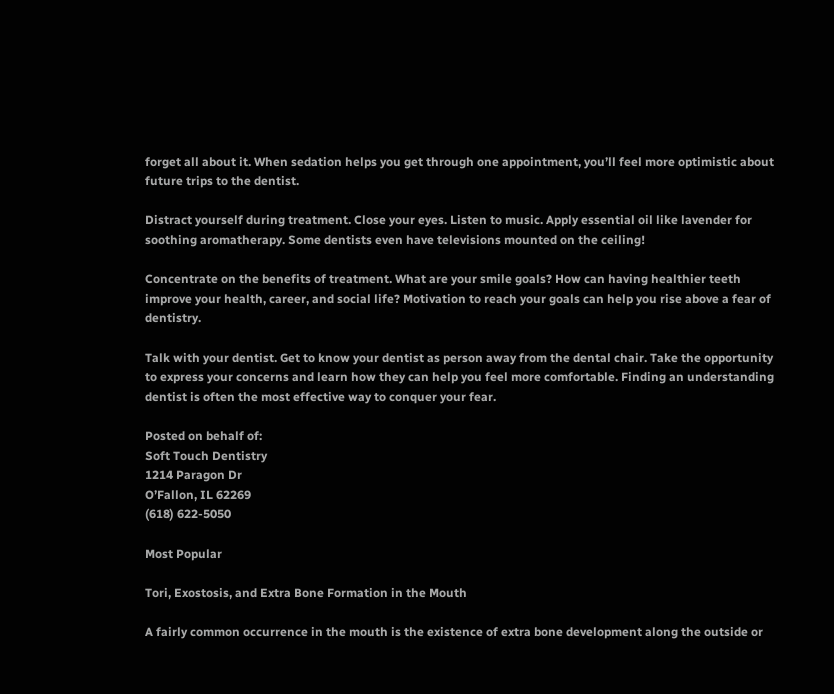forget all about it. When sedation helps you get through one appointment, you’ll feel more optimistic about future trips to the dentist.

Distract yourself during treatment. Close your eyes. Listen to music. Apply essential oil like lavender for soothing aromatherapy. Some dentists even have televisions mounted on the ceiling!

Concentrate on the benefits of treatment. What are your smile goals? How can having healthier teeth improve your health, career, and social life? Motivation to reach your goals can help you rise above a fear of dentistry.

Talk with your dentist. Get to know your dentist as person away from the dental chair. Take the opportunity to express your concerns and learn how they can help you feel more comfortable. Finding an understanding dentist is often the most effective way to conquer your fear.

Posted on behalf of:
Soft Touch Dentistry
1214 Paragon Dr
O’Fallon, IL 62269
(618) 622-5050

Most Popular

Tori, Exostosis, and Extra Bone Formation in the Mouth

A fairly common occurrence in the mouth is the existence of extra bone development along the outside or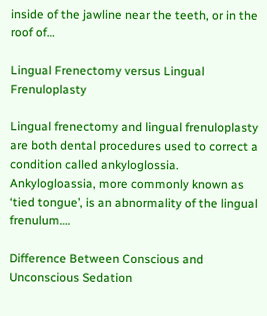inside of the jawline near the teeth, or in the roof of…

Lingual Frenectomy versus Lingual Frenuloplasty

Lingual frenectomy and lingual frenuloplasty are both dental procedures used to correct a condition called ankyloglossia. Ankylogloassia, more commonly known as ‘tied tongue’, is an abnormality of the lingual frenulum….

Difference Between Conscious and Unconscious Sedation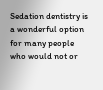Sedation dentistry is a wonderful option for many people who would not or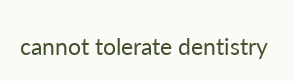cannot tolerate dentistry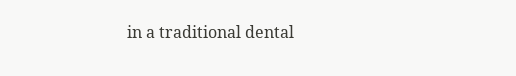in a traditional dental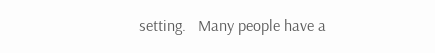setting.   Many people have a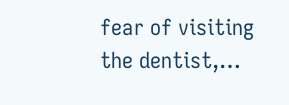fear of visiting the dentist,…